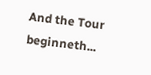And the Tour beginneth...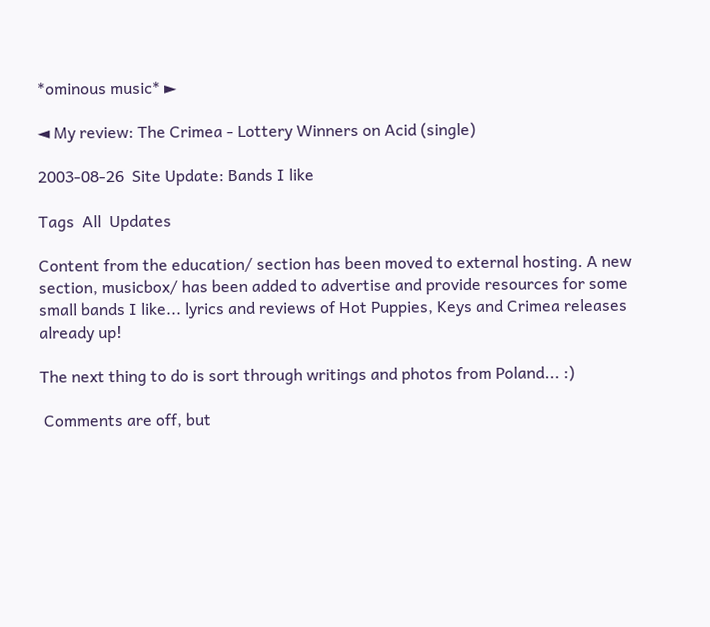*ominous music* ►

◄ My review: The Crimea - Lottery Winners on Acid (single)

2003-08-26  Site Update: Bands I like

Tags  All  Updates

Content from the education/ section has been moved to external hosting. A new section, musicbox/ has been added to advertise and provide resources for some small bands I like... lyrics and reviews of Hot Puppies, Keys and Crimea releases already up!

The next thing to do is sort through writings and photos from Poland... :)

 Comments are off, but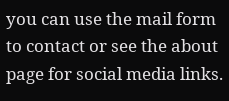you can use the mail form to contact or see the about page for social media links.